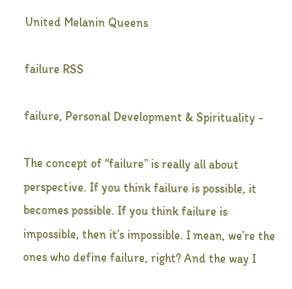United Melanin Queens

failure RSS

failure, Personal Development & Spirituality -

The concept of “failure” is really all about perspective. If you think failure is possible, it becomes possible. If you think failure is  impossible, then it’s impossible. I mean, we’re the ones who define failure, right? And the way I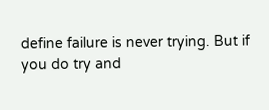define failure is never trying. But if you do try and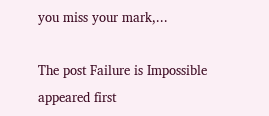you miss your mark,...

The post Failure is Impossible appeared first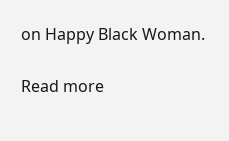on Happy Black Woman.

Read more